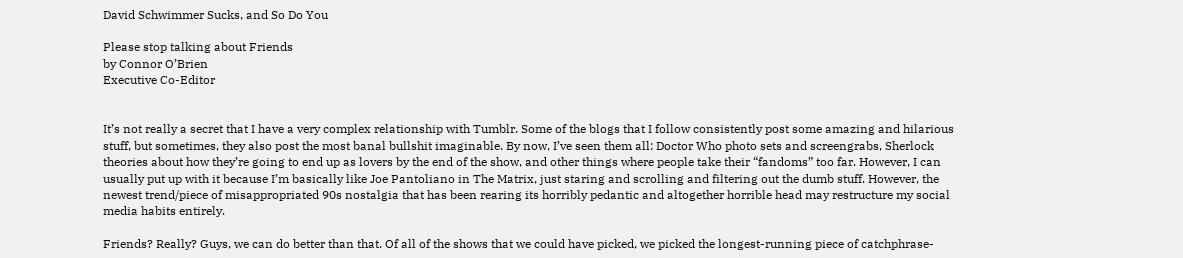David Schwimmer Sucks, and So Do You

Please stop talking about Friends
by Connor O’Brien
Executive Co-Editor


It’s not really a secret that I have a very complex relationship with Tumblr. Some of the blogs that I follow consistently post some amazing and hilarious stuff, but sometimes, they also post the most banal bullshit imaginable. By now, I’ve seen them all: Doctor Who photo sets and screengrabs, Sherlock theories about how they’re going to end up as lovers by the end of the show, and other things where people take their “fandoms” too far. However, I can usually put up with it because I’m basically like Joe Pantoliano in The Matrix, just staring and scrolling and filtering out the dumb stuff. However, the newest trend/piece of misappropriated 90s nostalgia that has been rearing its horribly pedantic and altogether horrible head may restructure my social media habits entirely.

Friends? Really? Guys, we can do better than that. Of all of the shows that we could have picked, we picked the longest-running piece of catchphrase-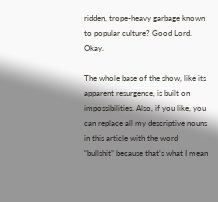ridden, trope-heavy garbage known to popular culture? Good Lord. Okay.

The whole base of the show, like its apparent resurgence, is built on impossibilities. Also, if you like, you can replace all my descriptive nouns in this article with the word “bullshit” because that’s what I mean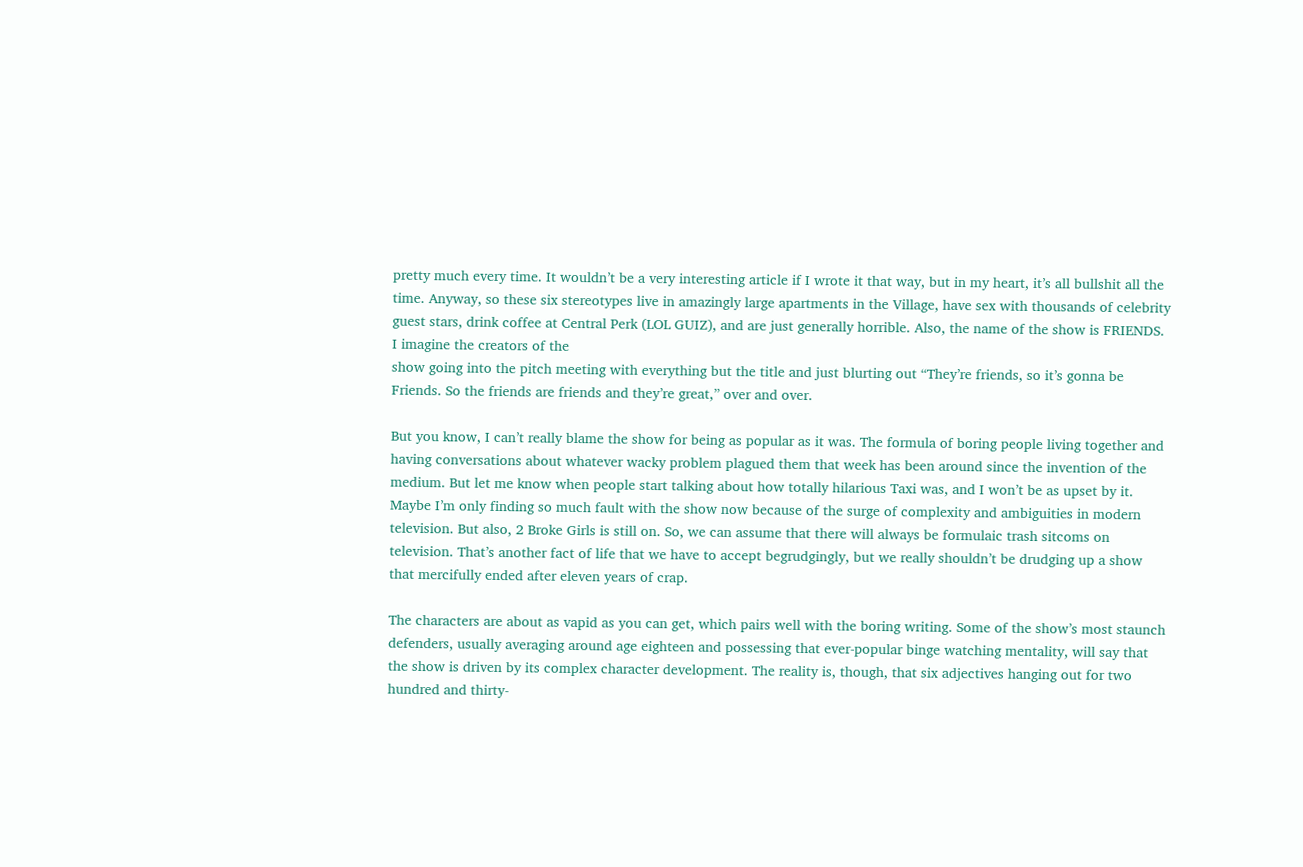pretty much every time. It wouldn’t be a very interesting article if I wrote it that way, but in my heart, it’s all bullshit all the time. Anyway, so these six stereotypes live in amazingly large apartments in the Village, have sex with thousands of celebrity guest stars, drink coffee at Central Perk (LOL GUIZ), and are just generally horrible. Also, the name of the show is FRIENDS. I imagine the creators of the
show going into the pitch meeting with everything but the title and just blurting out “They’re friends, so it’s gonna be Friends. So the friends are friends and they’re great,” over and over.

But you know, I can’t really blame the show for being as popular as it was. The formula of boring people living together and having conversations about whatever wacky problem plagued them that week has been around since the invention of the medium. But let me know when people start talking about how totally hilarious Taxi was, and I won’t be as upset by it. Maybe I’m only finding so much fault with the show now because of the surge of complexity and ambiguities in modern television. But also, 2 Broke Girls is still on. So, we can assume that there will always be formulaic trash sitcoms on television. That’s another fact of life that we have to accept begrudgingly, but we really shouldn’t be drudging up a show that mercifully ended after eleven years of crap.

The characters are about as vapid as you can get, which pairs well with the boring writing. Some of the show’s most staunch defenders, usually averaging around age eighteen and possessing that ever-popular binge watching mentality, will say that the show is driven by its complex character development. The reality is, though, that six adjectives hanging out for two hundred and thirty-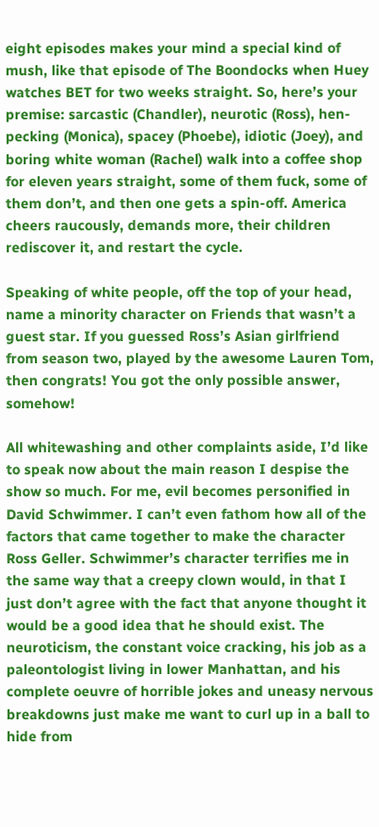eight episodes makes your mind a special kind of mush, like that episode of The Boondocks when Huey watches BET for two weeks straight. So, here’s your premise: sarcastic (Chandler), neurotic (Ross), hen-pecking (Monica), spacey (Phoebe), idiotic (Joey), and boring white woman (Rachel) walk into a coffee shop for eleven years straight, some of them fuck, some of them don’t, and then one gets a spin-off. America cheers raucously, demands more, their children rediscover it, and restart the cycle.

Speaking of white people, off the top of your head, name a minority character on Friends that wasn’t a guest star. If you guessed Ross’s Asian girlfriend from season two, played by the awesome Lauren Tom, then congrats! You got the only possible answer, somehow!

All whitewashing and other complaints aside, I’d like to speak now about the main reason I despise the show so much. For me, evil becomes personified in David Schwimmer. I can’t even fathom how all of the factors that came together to make the character Ross Geller. Schwimmer’s character terrifies me in the same way that a creepy clown would, in that I just don’t agree with the fact that anyone thought it would be a good idea that he should exist. The neuroticism, the constant voice cracking, his job as a paleontologist living in lower Manhattan, and his complete oeuvre of horrible jokes and uneasy nervous breakdowns just make me want to curl up in a ball to hide from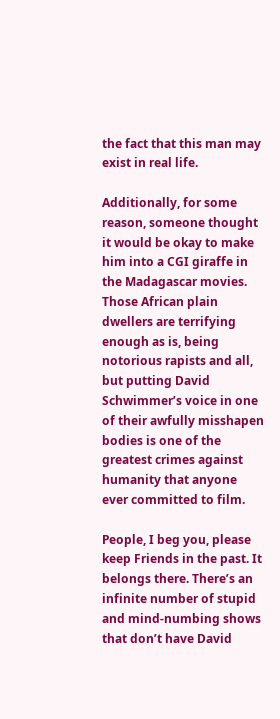the fact that this man may exist in real life.

Additionally, for some reason, someone thought it would be okay to make him into a CGI giraffe in the Madagascar movies. Those African plain dwellers are terrifying enough as is, being notorious rapists and all, but putting David Schwimmer’s voice in one of their awfully misshapen bodies is one of the greatest crimes against humanity that anyone ever committed to film.

People, I beg you, please keep Friends in the past. It belongs there. There’s an infinite number of stupid and mind-numbing shows that don’t have David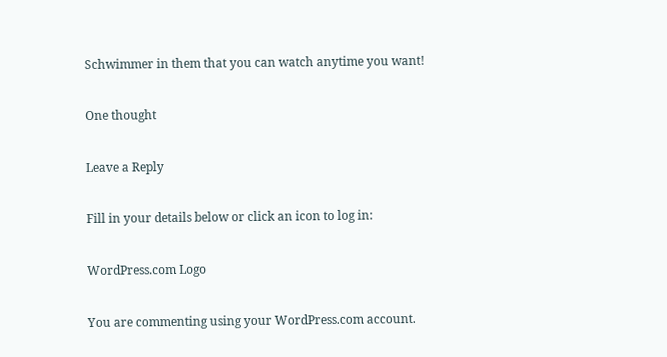Schwimmer in them that you can watch anytime you want!

One thought

Leave a Reply

Fill in your details below or click an icon to log in:

WordPress.com Logo

You are commenting using your WordPress.com account.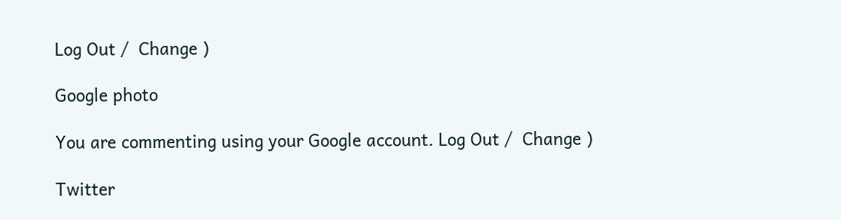Log Out /  Change )

Google photo

You are commenting using your Google account. Log Out /  Change )

Twitter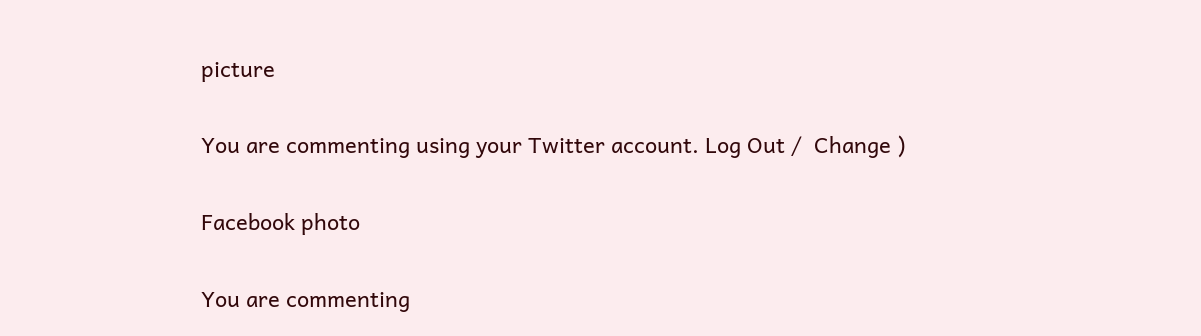picture

You are commenting using your Twitter account. Log Out /  Change )

Facebook photo

You are commenting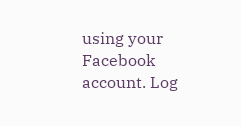using your Facebook account. Log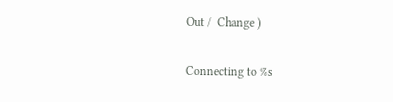Out /  Change )

Connecting to %s